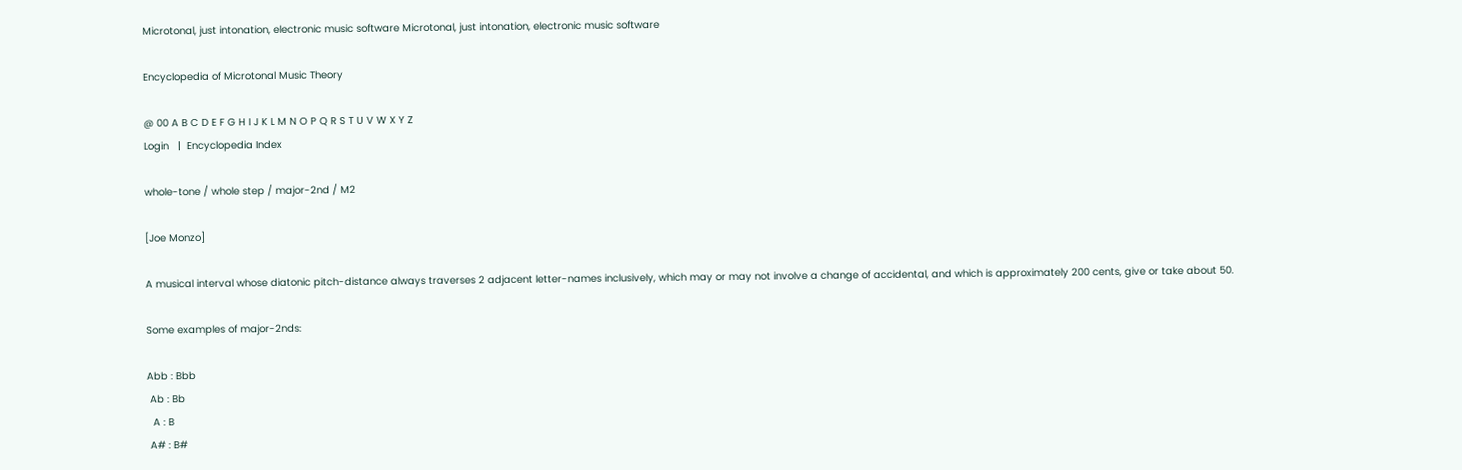Microtonal, just intonation, electronic music software Microtonal, just intonation, electronic music software

Encyclopedia of Microtonal Music Theory

@ 00 A B C D E F G H I J K L M N O P Q R S T U V W X Y Z
Login   |  Encyclopedia Index

whole-tone / whole step / major-2nd / M2

[Joe Monzo]

A musical interval whose diatonic pitch-distance always traverses 2 adjacent letter-names inclusively, which may or may not involve a change of accidental, and which is approximately 200 cents, give or take about 50.

Some examples of major-2nds:

Abb : Bbb
 Ab : Bb
  A : B
 A# : B#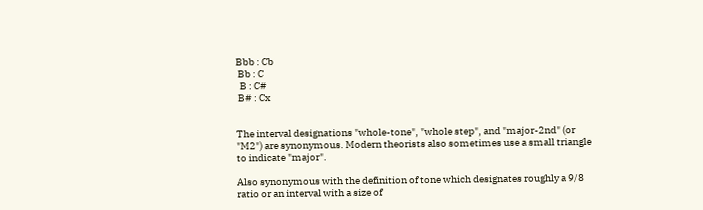Bbb : Cb
 Bb : C
  B : C#
 B# : Cx


The interval designations "whole-tone", "whole step", and "major-2nd" (or "M2") are synonymous. Modern theorists also sometimes use a small triangle to indicate "major".

Also synonymous with the definition of tone which designates roughly a 9/8 ratio or an interval with a size of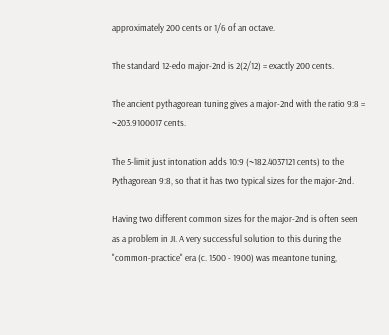approximately 200 cents or 1/6 of an octave.

The standard 12-edo major-2nd is 2(2/12) = exactly 200 cents.

The ancient pythagorean tuning gives a major-2nd with the ratio 9:8 = ~203.9100017 cents.

The 5-limit just intonation adds 10:9 (~182.4037121 cents) to the Pythagorean 9:8, so that it has two typical sizes for the major-2nd.

Having two different common sizes for the major-2nd is often seen as a problem in JI. A very successful solution to this during the "common-practice" era (c. 1500 - 1900) was meantone tuning,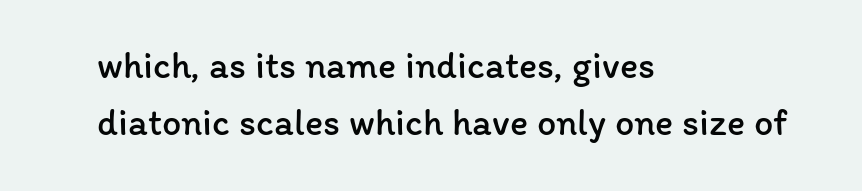which, as its name indicates, gives diatonic scales which have only one size of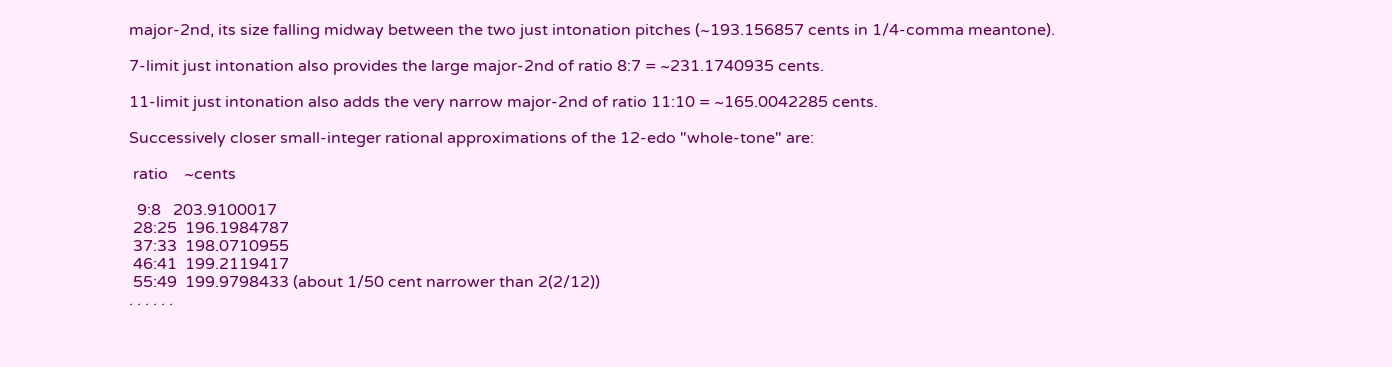major-2nd, its size falling midway between the two just intonation pitches (~193.156857 cents in 1/4-comma meantone).

7-limit just intonation also provides the large major-2nd of ratio 8:7 = ~231.1740935 cents.

11-limit just intonation also adds the very narrow major-2nd of ratio 11:10 = ~165.0042285 cents.

Successively closer small-integer rational approximations of the 12-edo "whole-tone" are:

 ratio    ~cents

  9:8   203.9100017
 28:25  196.1984787
 37:33  198.0710955
 46:41  199.2119417
 55:49  199.9798433 (about 1/50 cent narrower than 2(2/12))
. . . . . .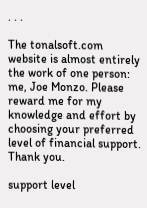. . .

The tonalsoft.com website is almost entirely the work of one person: me, Joe Monzo. Please reward me for my knowledge and effort by choosing your preferred level of financial support. Thank you.

support level